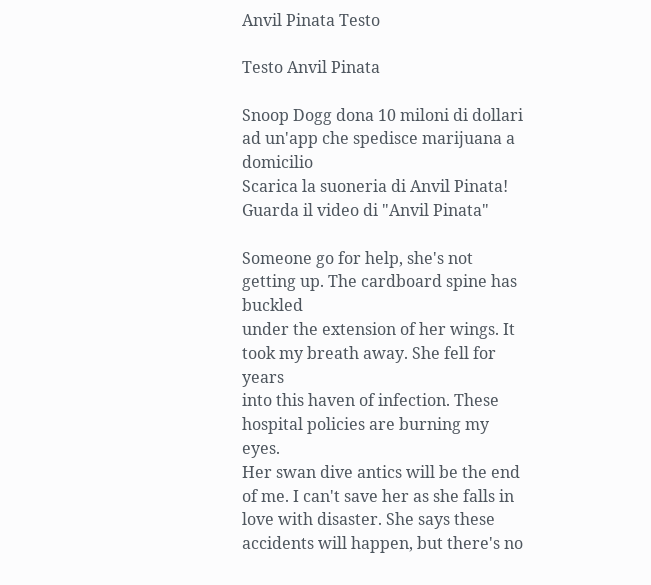Anvil Pinata Testo

Testo Anvil Pinata

Snoop Dogg dona 10 miloni di dollari ad un'app che spedisce marijuana a domicilio
Scarica la suoneria di Anvil Pinata!
Guarda il video di "Anvil Pinata"

Someone go for help, she's not getting up. The cardboard spine has buckled
under the extension of her wings. It took my breath away. She fell for years
into this haven of infection. These hospital policies are burning my eyes.
Her swan dive antics will be the end of me. I can't save her as she falls in
love with disaster. She says these accidents will happen, but there's no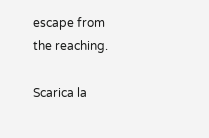escape from the reaching.

Scarica la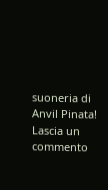suoneria di Anvil Pinata!
Lascia un commento